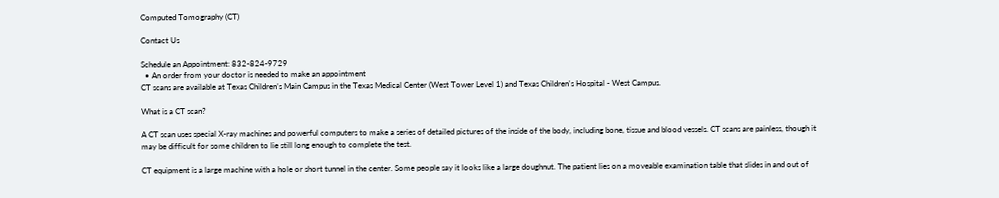Computed Tomography (CT)

Contact Us

Schedule an Appointment: 832-824-9729
  • An order from your doctor is needed to make an appointment
CT scans are available at Texas Children’s Main Campus in the Texas Medical Center (West Tower Level 1) and Texas Children's Hospital - West Campus.

What is a CT scan?

A CT scan uses special X-ray machines and powerful computers to make a series of detailed pictures of the inside of the body, including bone, tissue and blood vessels. CT scans are painless, though it may be difficult for some children to lie still long enough to complete the test.

CT equipment is a large machine with a hole or short tunnel in the center. Some people say it looks like a large doughnut. The patient lies on a moveable examination table that slides in and out of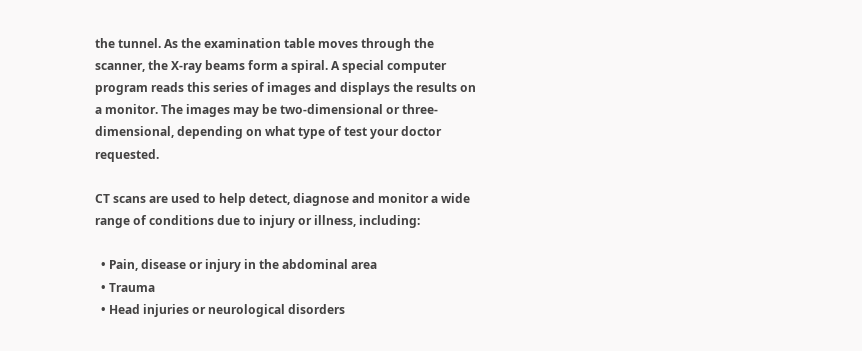the tunnel. As the examination table moves through the scanner, the X-ray beams form a spiral. A special computer program reads this series of images and displays the results on a monitor. The images may be two-dimensional or three-dimensional, depending on what type of test your doctor requested.

CT scans are used to help detect, diagnose and monitor a wide range of conditions due to injury or illness, including:

  • Pain, disease or injury in the abdominal area
  • Trauma
  • Head injuries or neurological disorders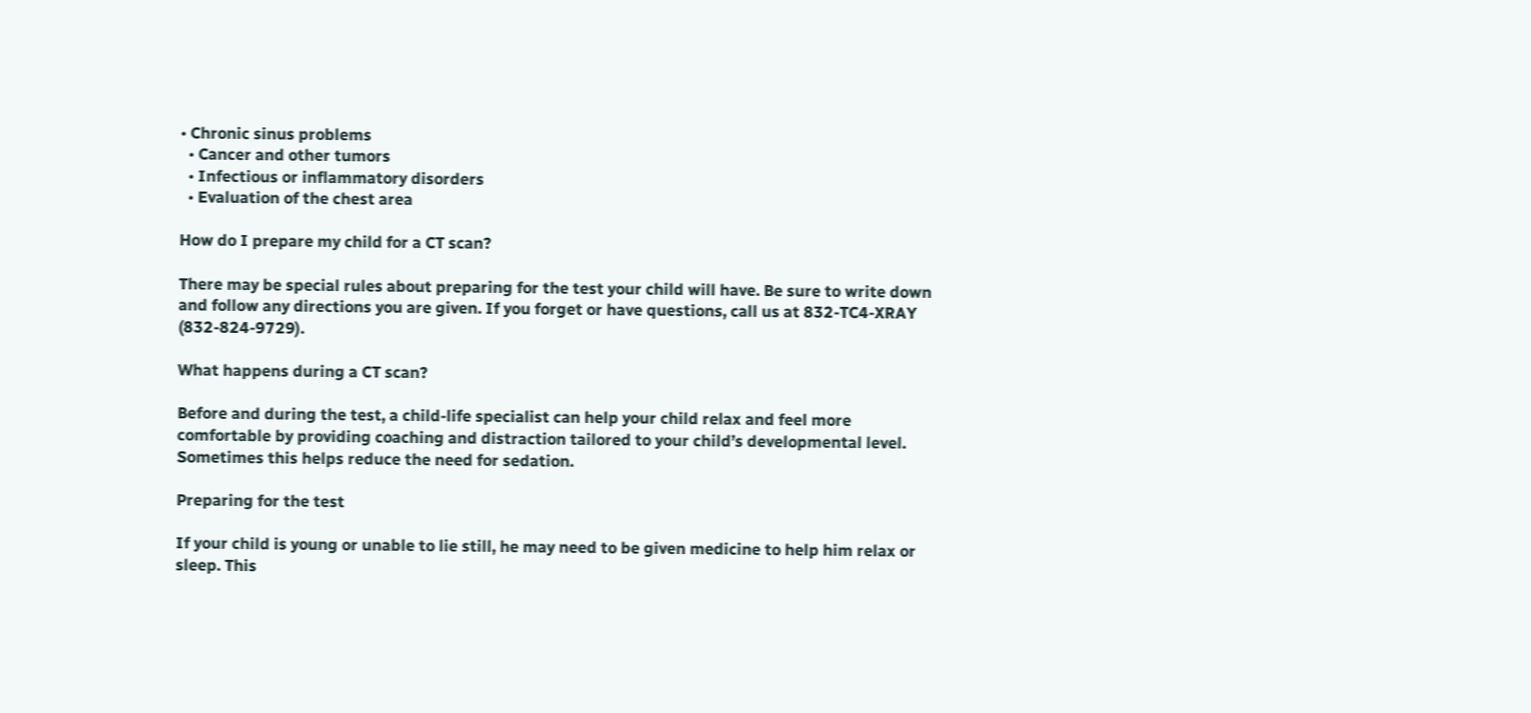• Chronic sinus problems
  • Cancer and other tumors
  • Infectious or inflammatory disorders
  • Evaluation of the chest area

How do I prepare my child for a CT scan?

There may be special rules about preparing for the test your child will have. Be sure to write down and follow any directions you are given. If you forget or have questions, call us at 832-TC4-XRAY (832-824-9729).

What happens during a CT scan?

Before and during the test, a child-life specialist can help your child relax and feel more comfortable by providing coaching and distraction tailored to your child’s developmental level. Sometimes this helps reduce the need for sedation.

Preparing for the test

If your child is young or unable to lie still, he may need to be given medicine to help him relax or sleep. This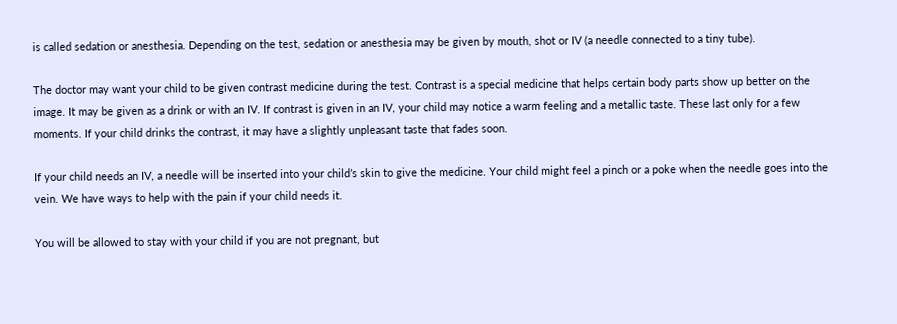is called sedation or anesthesia. Depending on the test, sedation or anesthesia may be given by mouth, shot or IV (a needle connected to a tiny tube).

The doctor may want your child to be given contrast medicine during the test. Contrast is a special medicine that helps certain body parts show up better on the image. It may be given as a drink or with an IV. If contrast is given in an IV, your child may notice a warm feeling and a metallic taste. These last only for a few moments. If your child drinks the contrast, it may have a slightly unpleasant taste that fades soon.

If your child needs an IV, a needle will be inserted into your child’s skin to give the medicine. Your child might feel a pinch or a poke when the needle goes into the vein. We have ways to help with the pain if your child needs it.

You will be allowed to stay with your child if you are not pregnant, but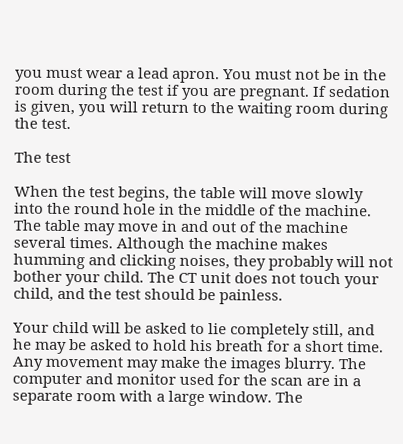you must wear a lead apron. You must not be in the room during the test if you are pregnant. If sedation is given, you will return to the waiting room during the test.

The test

When the test begins, the table will move slowly into the round hole in the middle of the machine. The table may move in and out of the machine several times. Although the machine makes humming and clicking noises, they probably will not bother your child. The CT unit does not touch your child, and the test should be painless.

Your child will be asked to lie completely still, and he may be asked to hold his breath for a short time. Any movement may make the images blurry. The computer and monitor used for the scan are in a separate room with a large window. The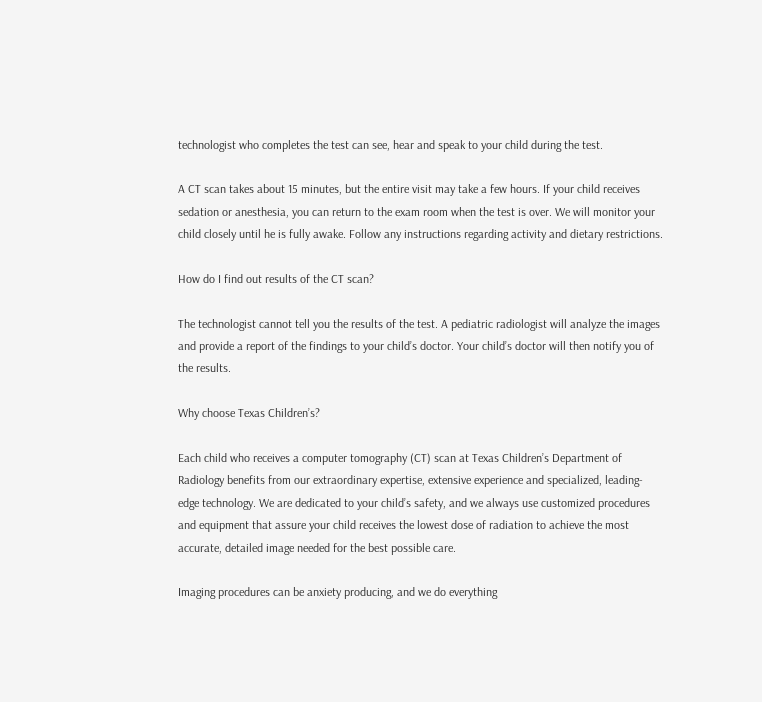technologist who completes the test can see, hear and speak to your child during the test.

A CT scan takes about 15 minutes, but the entire visit may take a few hours. If your child receives sedation or anesthesia, you can return to the exam room when the test is over. We will monitor your child closely until he is fully awake. Follow any instructions regarding activity and dietary restrictions.

How do I find out results of the CT scan?

The technologist cannot tell you the results of the test. A pediatric radiologist will analyze the images and provide a report of the findings to your child’s doctor. Your child’s doctor will then notify you of the results.

Why choose Texas Children’s?

Each child who receives a computer tomography (CT) scan at Texas Children’s Department of Radiology benefits from our extraordinary expertise, extensive experience and specialized, leading-edge technology. We are dedicated to your child’s safety, and we always use customized procedures and equipment that assure your child receives the lowest dose of radiation to achieve the most accurate, detailed image needed for the best possible care.

Imaging procedures can be anxiety producing, and we do everything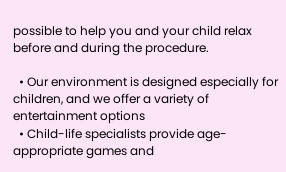possible to help you and your child relax before and during the procedure.

  • Our environment is designed especially for children, and we offer a variety of entertainment options
  • Child-life specialists provide age-appropriate games and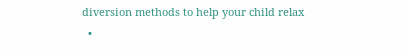diversion methods to help your child relax
  •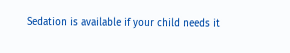Sedation is available if your child needs it